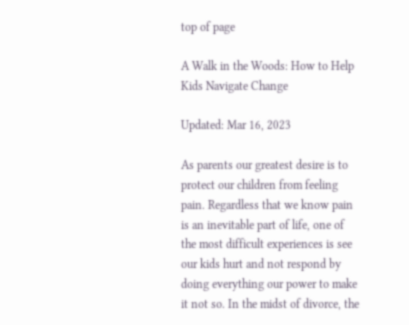top of page

A Walk in the Woods: How to Help Kids Navigate Change

Updated: Mar 16, 2023

As parents our greatest desire is to protect our children from feeling pain. Regardless that we know pain is an inevitable part of life, one of the most difficult experiences is see our kids hurt and not respond by doing everything our power to make it not so. In the midst of divorce, the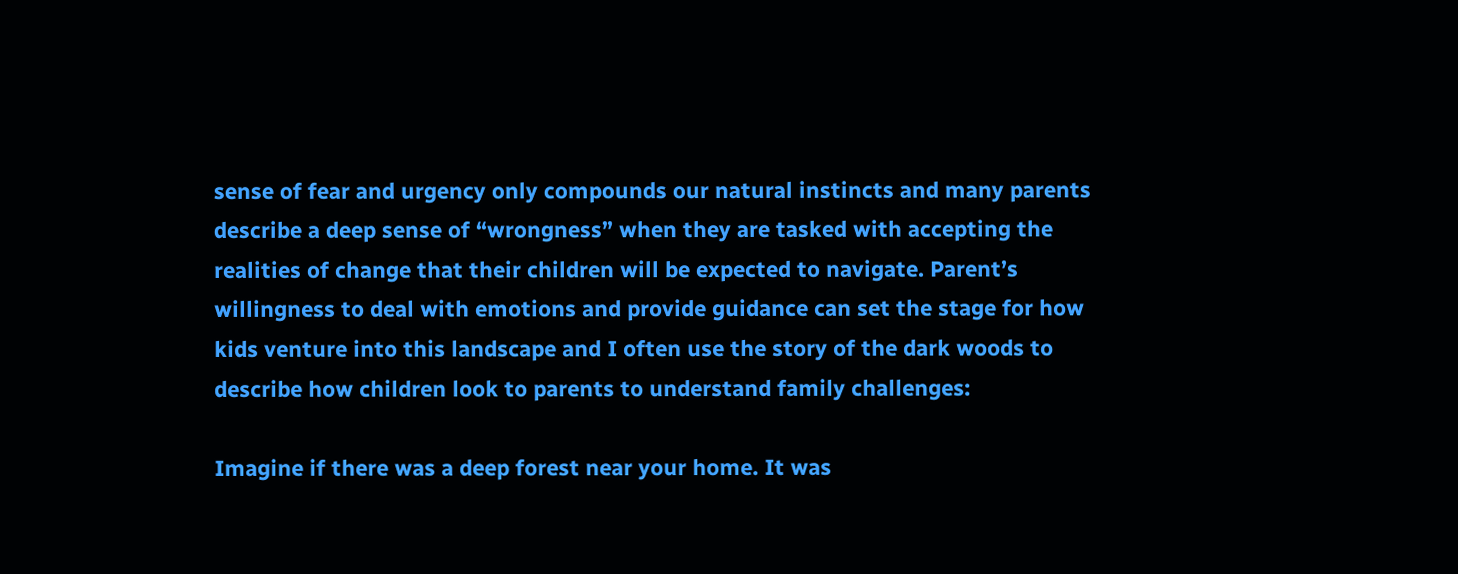sense of fear and urgency only compounds our natural instincts and many parents describe a deep sense of “wrongness” when they are tasked with accepting the realities of change that their children will be expected to navigate. Parent’s willingness to deal with emotions and provide guidance can set the stage for how kids venture into this landscape and I often use the story of the dark woods to describe how children look to parents to understand family challenges:

Imagine if there was a deep forest near your home. It was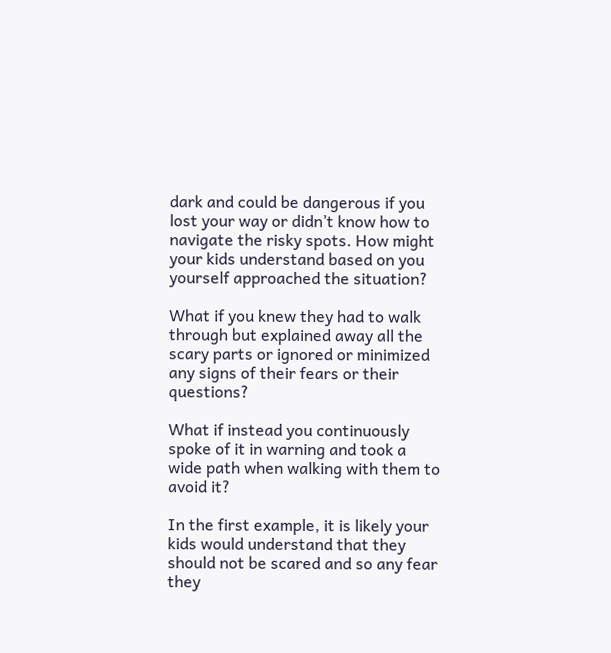dark and could be dangerous if you lost your way or didn’t know how to navigate the risky spots. How might your kids understand based on you yourself approached the situation?

What if you knew they had to walk through but explained away all the scary parts or ignored or minimized any signs of their fears or their questions?

What if instead you continuously spoke of it in warning and took a wide path when walking with them to avoid it?

In the first example, it is likely your kids would understand that they should not be scared and so any fear they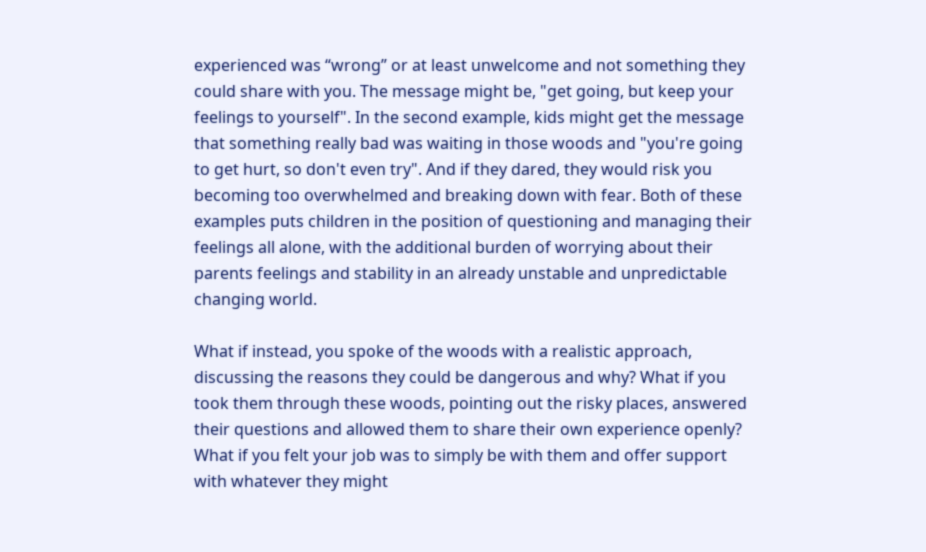experienced was “wrong” or at least unwelcome and not something they could share with you. The message might be, "get going, but keep your feelings to yourself". In the second example, kids might get the message that something really bad was waiting in those woods and "you're going to get hurt, so don't even try". And if they dared, they would risk you becoming too overwhelmed and breaking down with fear. Both of these examples puts children in the position of questioning and managing their feelings all alone, with the additional burden of worrying about their parents feelings and stability in an already unstable and unpredictable changing world.

What if instead, you spoke of the woods with a realistic approach, discussing the reasons they could be dangerous and why? What if you took them through these woods, pointing out the risky places, answered their questions and allowed them to share their own experience openly? What if you felt your job was to simply be with them and offer support with whatever they might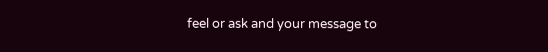feel or ask and your message to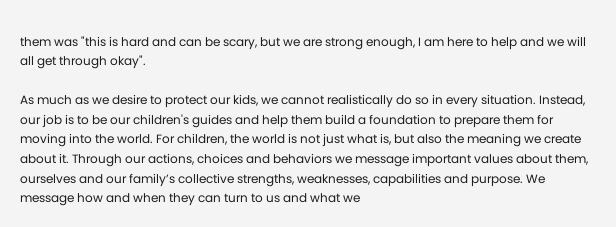them was "this is hard and can be scary, but we are strong enough, I am here to help and we will all get through okay".

As much as we desire to protect our kids, we cannot realistically do so in every situation. Instead, our job is to be our children's guides and help them build a foundation to prepare them for moving into the world. For children, the world is not just what is, but also the meaning we create about it. Through our actions, choices and behaviors we message important values about them, ourselves and our family’s collective strengths, weaknesses, capabilities and purpose. We message how and when they can turn to us and what we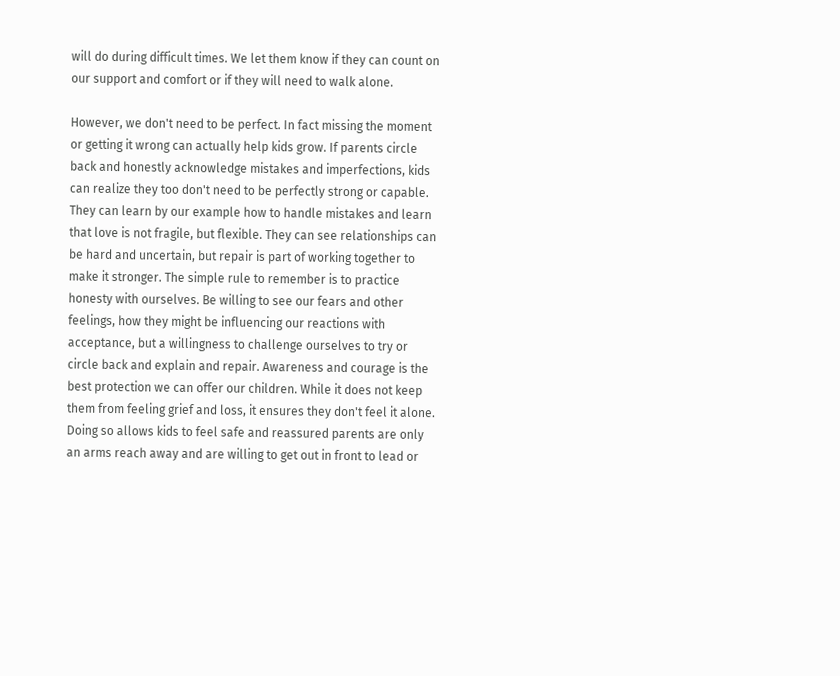will do during difficult times. We let them know if they can count on our support and comfort or if they will need to walk alone.

However, we don't need to be perfect. In fact missing the moment or getting it wrong can actually help kids grow. If parents circle back and honestly acknowledge mistakes and imperfections, kids can realize they too don't need to be perfectly strong or capable. They can learn by our example how to handle mistakes and learn that love is not fragile, but flexible. They can see relationships can be hard and uncertain, but repair is part of working together to make it stronger. The simple rule to remember is to practice honesty with ourselves. Be willing to see our fears and other feelings, how they might be influencing our reactions with acceptance, but a willingness to challenge ourselves to try or circle back and explain and repair. Awareness and courage is the best protection we can offer our children. While it does not keep them from feeling grief and loss, it ensures they don't feel it alone. Doing so allows kids to feel safe and reassured parents are only an arms reach away and are willing to get out in front to lead or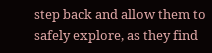step back and allow them to safely explore, as they find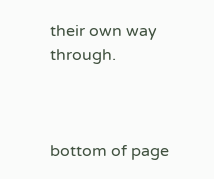their own way through.



bottom of page